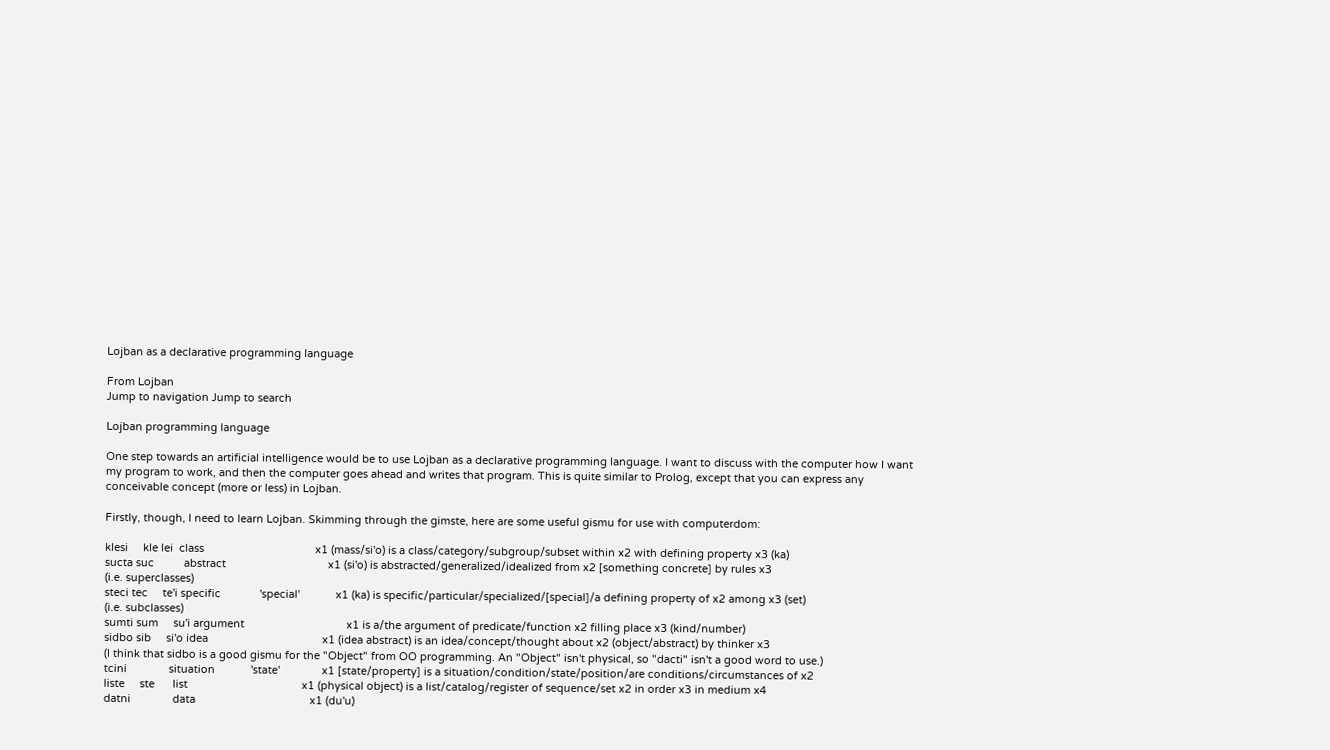Lojban as a declarative programming language

From Lojban
Jump to navigation Jump to search

Lojban programming language

One step towards an artificial intelligence would be to use Lojban as a declarative programming language. I want to discuss with the computer how I want my program to work, and then the computer goes ahead and writes that program. This is quite similar to Prolog, except that you can express any conceivable concept (more or less) in Lojban.

Firstly, though, I need to learn Lojban. Skimming through the gimste, here are some useful gismu for use with computerdom:

klesi     kle lei  class                                     x1 (mass/si'o) is a class/category/subgroup/subset within x2 with defining property x3 (ka)
sucta suc          abstract                                  x1 (si'o) is abstracted/generalized/idealized from x2 [something concrete] by rules x3
(i.e. superclasses)
steci tec     te'i specific             'special'            x1 (ka) is specific/particular/specialized/[special]/a defining property of x2 among x3 (set)
(i.e. subclasses)
sumti sum     su'i argument                                  x1 is a/the argument of predicate/function x2 filling place x3 (kind/number)
sidbo sib     si'o idea                                      x1 (idea abstract) is an idea/concept/thought about x2 (object/abstract) by thinker x3
(I think that sidbo is a good gismu for the "Object" from OO programming. An "Object" isn't physical, so "dacti" isn't a good word to use.)
tcini              situation            'state'              x1 [state/property] is a situation/condition/state/position/are conditions/circumstances of x2
liste     ste      list                                      x1 (physical object) is a list/catalog/register of sequence/set x2 in order x3 in medium x4
datni              data                                      x1 (du'u)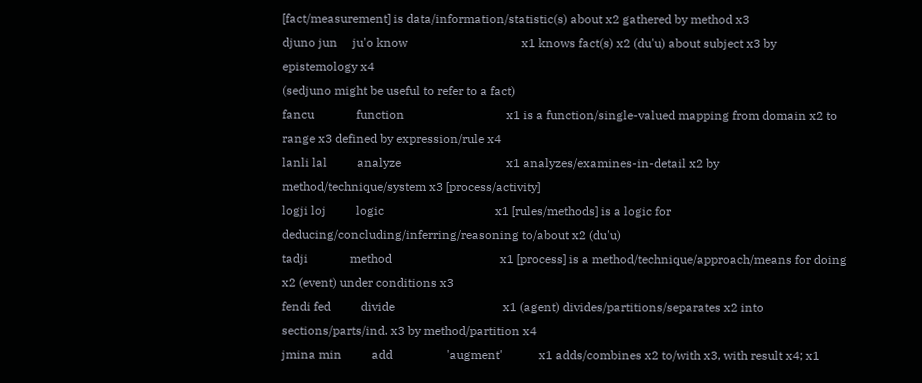[fact/measurement] is data/information/statistic(s) about x2 gathered by method x3
djuno jun     ju'o know                                      x1 knows fact(s) x2 (du'u) about subject x3 by epistemology x4
(sedjuno might be useful to refer to a fact)
fancu              function                                  x1 is a function/single-valued mapping from domain x2 to range x3 defined by expression/rule x4
lanli lal          analyze                                   x1 analyzes/examines-in-detail x2 by method/technique/system x3 [process/activity]
logji loj          logic                                     x1 [rules/methods] is a logic for deducing/concluding/inferring/reasoning to/about x2 (du'u)
tadji              method                                    x1 [process] is a method/technique/approach/means for doing x2 (event) under conditions x3
fendi fed          divide                                    x1 (agent) divides/partitions/separates x2 into sections/parts/ind. x3 by method/partition x4
jmina min          add                  'augment'            x1 adds/combines x2 to/with x3, with result x4; x1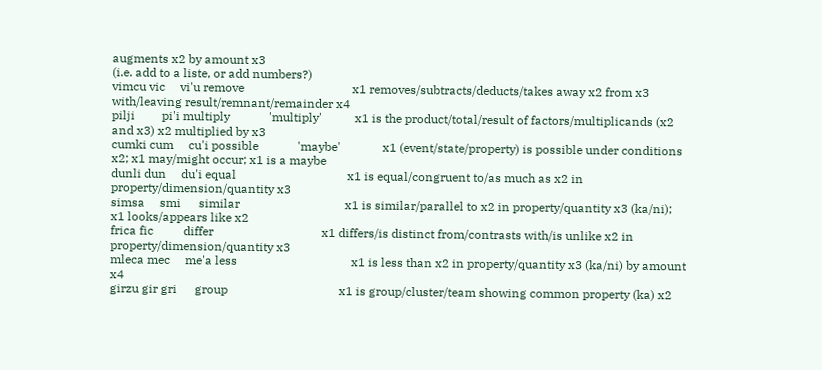augments x2 by amount x3
(i.e. add to a liste, or add numbers?)
vimcu vic     vi'u remove                                    x1 removes/subtracts/deducts/takes away x2 from x3 with/leaving result/remnant/remainder x4
pilji         pi'i multiply             'multiply'           x1 is the product/total/result of factors/multiplicands (x2 and x3) x2 multiplied by x3
cumki cum     cu'i possible             'maybe'              x1 (event/state/property) is possible under conditions x2; x1 may/might occur; x1 is a maybe
dunli dun     du'i equal                                     x1 is equal/congruent to/as much as x2 in property/dimension/quantity x3
simsa     smi      similar                                   x1 is similar/parallel to x2 in property/quantity x3 (ka/ni); x1 looks/appears like x2
frica fic          differ                                    x1 differs/is distinct from/contrasts with/is unlike x2 in property/dimension/quantity x3
mleca mec     me'a less                                      x1 is less than x2 in property/quantity x3 (ka/ni) by amount x4
girzu gir gri      group                                     x1 is group/cluster/team showing common property (ka) x2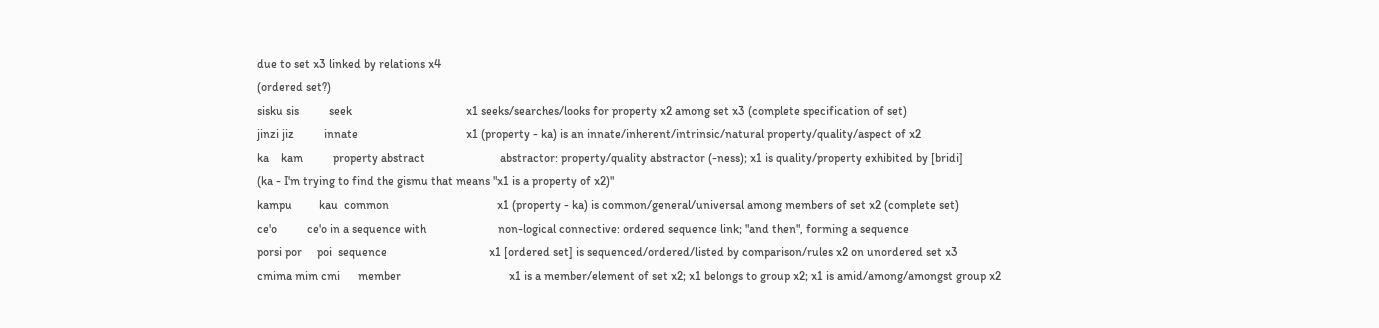due to set x3 linked by relations x4
(ordered set?)
sisku sis          seek                                      x1 seeks/searches/looks for property x2 among set x3 (complete specification of set)
jinzi jiz          innate                                    x1 (property - ka) is an innate/inherent/intrinsic/natural property/quality/aspect of x2
ka    kam          property abstract                         abstractor: property/quality abstractor (-ness); x1 is quality/property exhibited by [bridi]
(ka - I'm trying to find the gismu that means "x1 is a property of x2)"
kampu         kau  common                                    x1 (property - ka) is common/general/universal among members of set x2 (complete set)
ce'o          ce'o in a sequence with                        non-logical connective: ordered sequence link; "and then", forming a sequence
porsi por     poi  sequence                                  x1 [ordered set] is sequenced/ordered/listed by comparison/rules x2 on unordered set x3
cmima mim cmi      member                                    x1 is a member/element of set x2; x1 belongs to group x2; x1 is amid/among/amongst group x2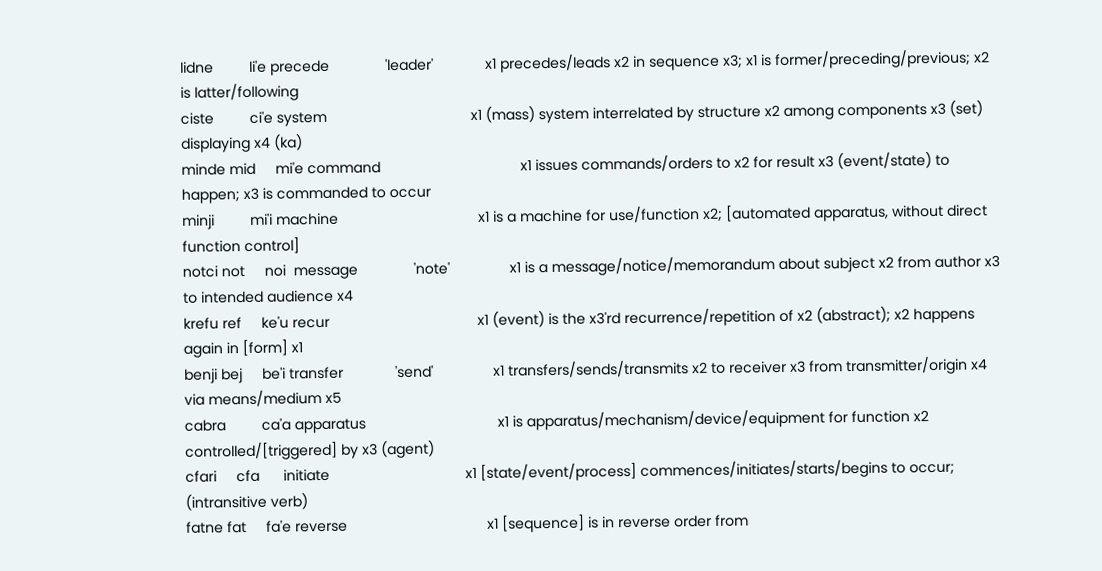lidne         li'e precede              'leader'             x1 precedes/leads x2 in sequence x3; x1 is former/preceding/previous; x2 is latter/following
ciste         ci'e system                                    x1 (mass) system interrelated by structure x2 among components x3 (set) displaying x4 (ka)
minde mid     mi'e command                                   x1 issues commands/orders to x2 for result x3 (event/state) to happen; x3 is commanded to occur
minji         mi'i machine                                   x1 is a machine for use/function x2; [automated apparatus, without direct function control]
notci not     noi  message              'note'               x1 is a message/notice/memorandum about subject x2 from author x3 to intended audience x4
krefu ref     ke'u recur                                     x1 (event) is the x3'rd recurrence/repetition of x2 (abstract); x2 happens again in [form] x1
benji bej     be'i transfer             'send'               x1 transfers/sends/transmits x2 to receiver x3 from transmitter/origin x4 via means/medium x5
cabra         ca'a apparatus                                 x1 is apparatus/mechanism/device/equipment for function x2 controlled/[triggered] by x3 (agent)
cfari     cfa      initiate                                  x1 [state/event/process] commences/initiates/starts/begins to occur; (intransitive verb)
fatne fat     fa'e reverse                                   x1 [sequence] is in reverse order from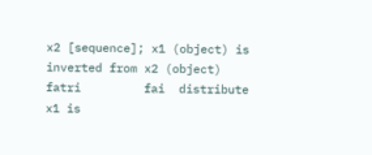x2 [sequence]; x1 (object) is inverted from x2 (object)
fatri         fai  distribute                                x1 is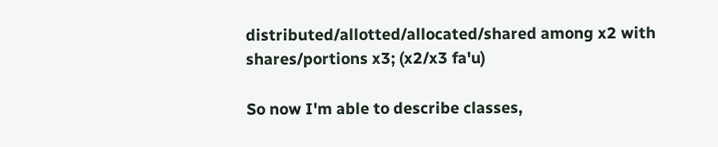distributed/allotted/allocated/shared among x2 with shares/portions x3; (x2/x3 fa'u)

So now I'm able to describe classes,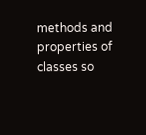methods and properties of classes so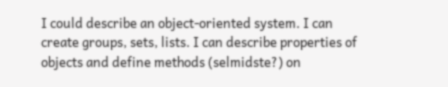I could describe an object-oriented system. I can create groups, sets, lists. I can describe properties of objects and define methods (selmidste?) on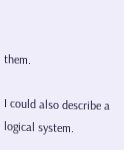them.

I could also describe a logical system.